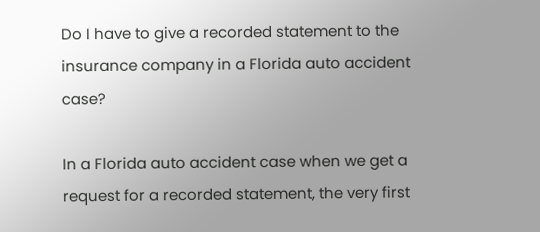Do I have to give a recorded statement to the insurance company in a Florida auto accident case?

In a Florida auto accident case when we get a request for a recorded statement, the very first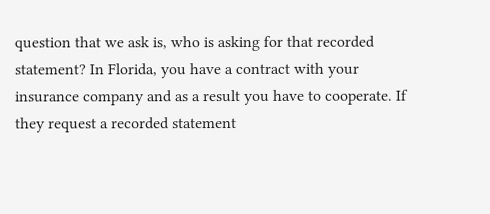question that we ask is, who is asking for that recorded statement? In Florida, you have a contract with your insurance company and as a result you have to cooperate. If they request a recorded statement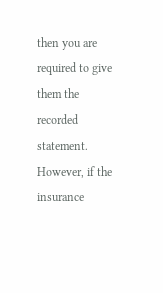then you are required to give them the recorded statement. However, if the insurance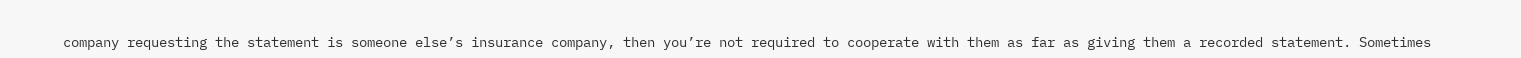company requesting the statement is someone else’s insurance company, then you’re not required to cooperate with them as far as giving them a recorded statement. Sometimes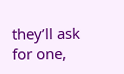they’ll ask for one,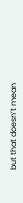but that doesn’t mean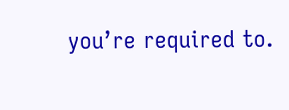you’re required to.